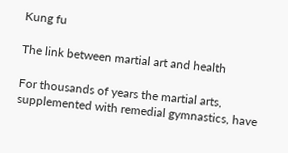Kung fu

The link between martial art and health

For thousands of years the martial arts, supplemented with remedial gymnastics, have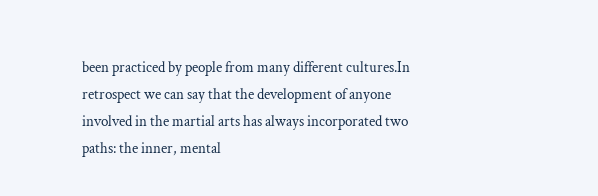been practiced by people from many different cultures.In retrospect we can say that the development of anyone involved in the martial arts has always incorporated two paths: the inner, mental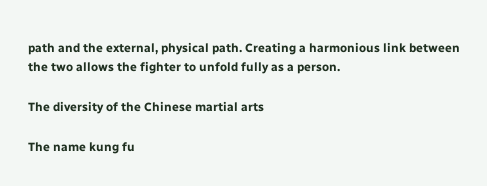path and the external, physical path. Creating a harmonious link between the two allows the fighter to unfold fully as a person.

The diversity of the Chinese martial arts

The name kung fu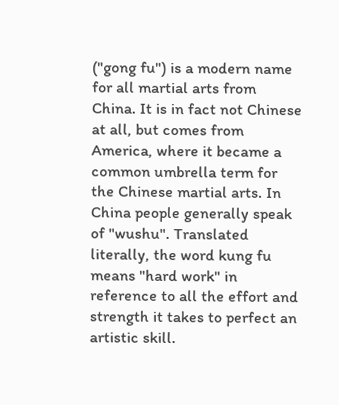("gong fu") is a modern name for all martial arts from China. It is in fact not Chinese at all, but comes from America, where it became a common umbrella term for the Chinese martial arts. In China people generally speak of "wushu". Translated literally, the word kung fu means "hard work" in reference to all the effort and strength it takes to perfect an artistic skill.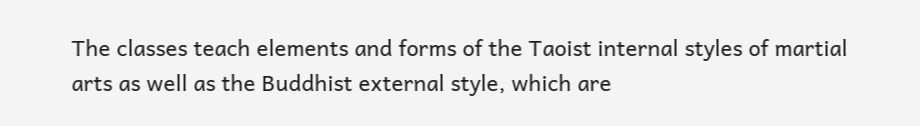The classes teach elements and forms of the Taoist internal styles of martial arts as well as the Buddhist external style, which are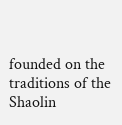founded on the traditions of the Shaolin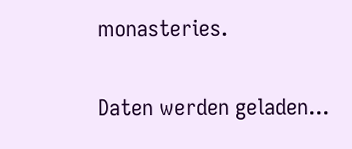monasteries.

Daten werden geladen...